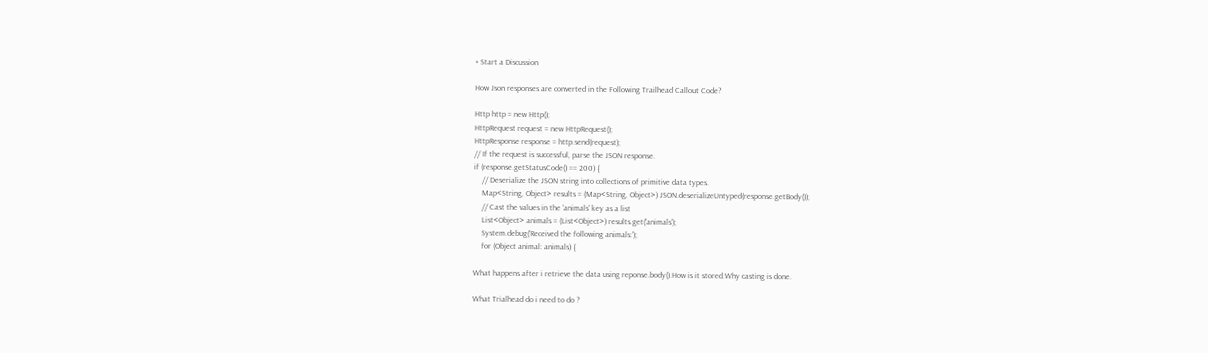+ Start a Discussion

How Json responses are converted in the Following Trailhead Callout Code?

Http http = new Http();
HttpRequest request = new HttpRequest();
HttpResponse response = http.send(request);
// If the request is successful, parse the JSON response.
if (response.getStatusCode() == 200) {
    // Deserialize the JSON string into collections of primitive data types.
    Map<String, Object> results = (Map<String, Object>) JSON.deserializeUntyped(response.getBody());
    // Cast the values in the 'animals' key as a list
    List<Object> animals = (List<Object>) results.get('animals');
    System.debug('Received the following animals:');
    for (Object animal: animals) {

What happens after i retrieve the data using reponse.body().How is it stored.Why casting is done.

What Trialhead do i need to do ?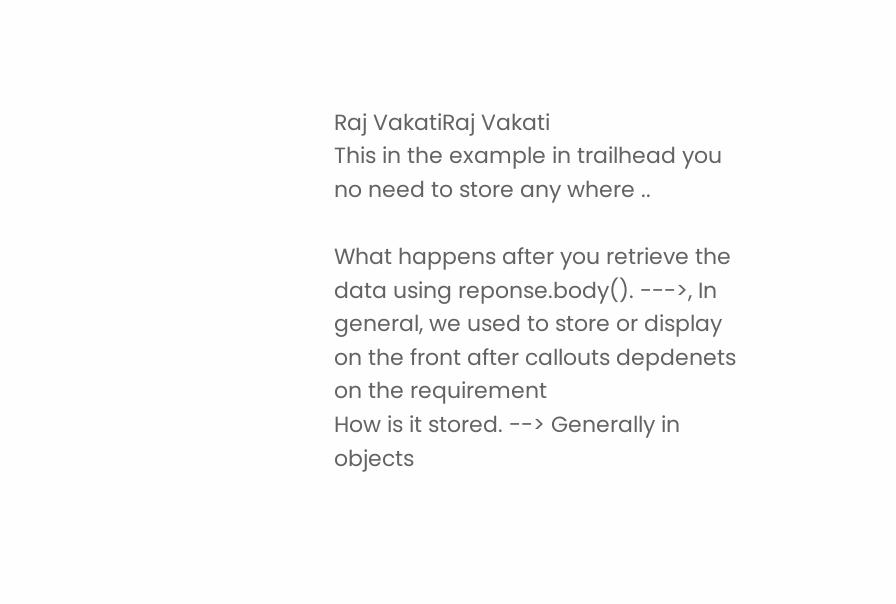Raj VakatiRaj Vakati
This in the example in trailhead you no need to store any where ..

What happens after you retrieve the data using reponse.body(). --->, In general, we used to store or display on the front after callouts depdenets on the requirement
How is it stored. --> Generally in  objects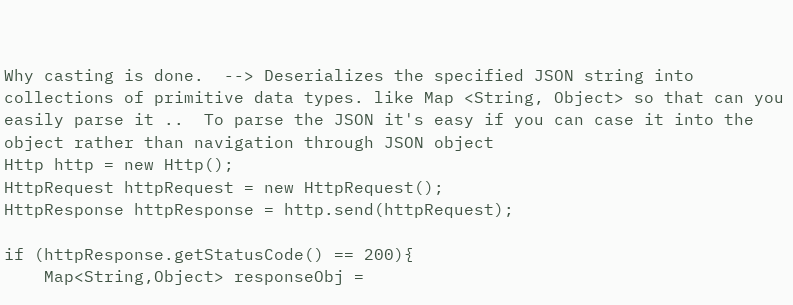Why casting is done.  --> Deserializes the specified JSON string into collections of primitive data types. like Map <String, Object> so that can you easily parse it ..  To parse the JSON it's easy if you can case it into the object rather than navigation through JSON object
Http http = new Http();
HttpRequest httpRequest = new HttpRequest();
HttpResponse httpResponse = http.send(httpRequest);

if (httpResponse.getStatusCode() == 200){
    Map<String,Object> responseObj =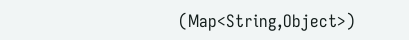(Map<String,Object>)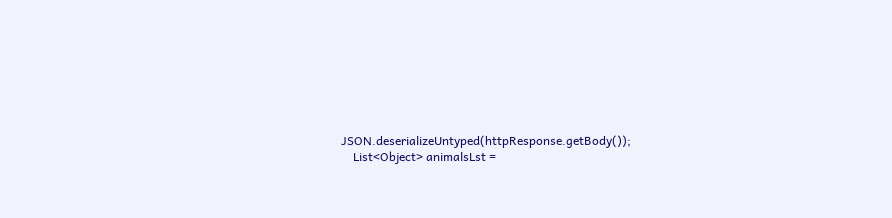JSON.deserializeUntyped(httpResponse.getBody());
    List<Object> animalsLst =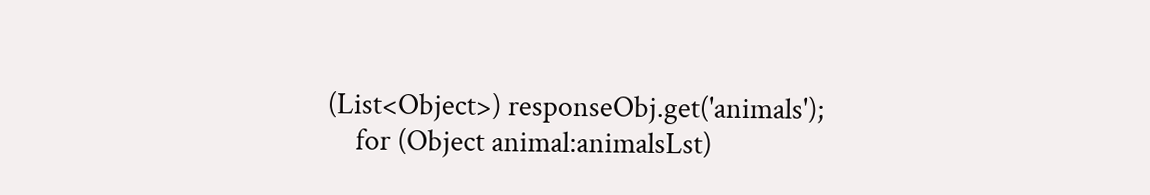(List<Object>) responseObj.get('animals');
    for (Object animal:animalsLst)